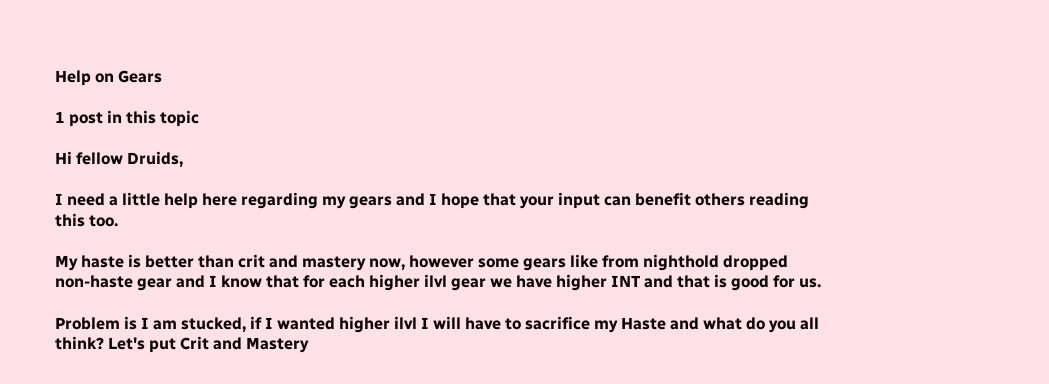Help on Gears

1 post in this topic

Hi fellow Druids,

I need a little help here regarding my gears and I hope that your input can benefit others reading this too.

My haste is better than crit and mastery now, however some gears like from nighthold dropped non-haste gear and I know that for each higher ilvl gear we have higher INT and that is good for us.

Problem is I am stucked, if I wanted higher ilvl I will have to sacrifice my Haste and what do you all think? Let's put Crit and Mastery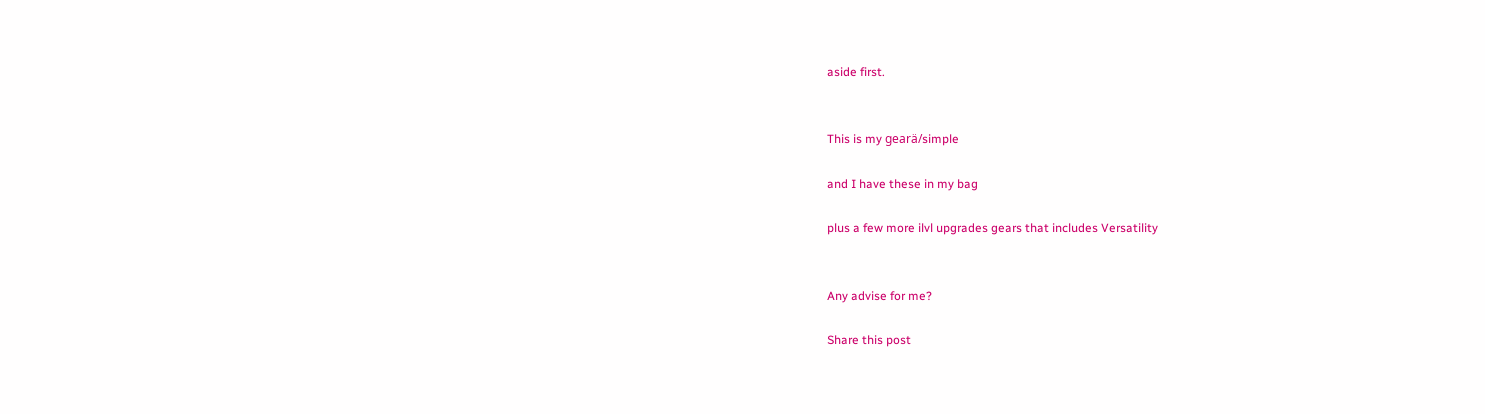aside first.


This is my gearä/simple

and I have these in my bag

plus a few more ilvl upgrades gears that includes Versatility


Any advise for me?

Share this post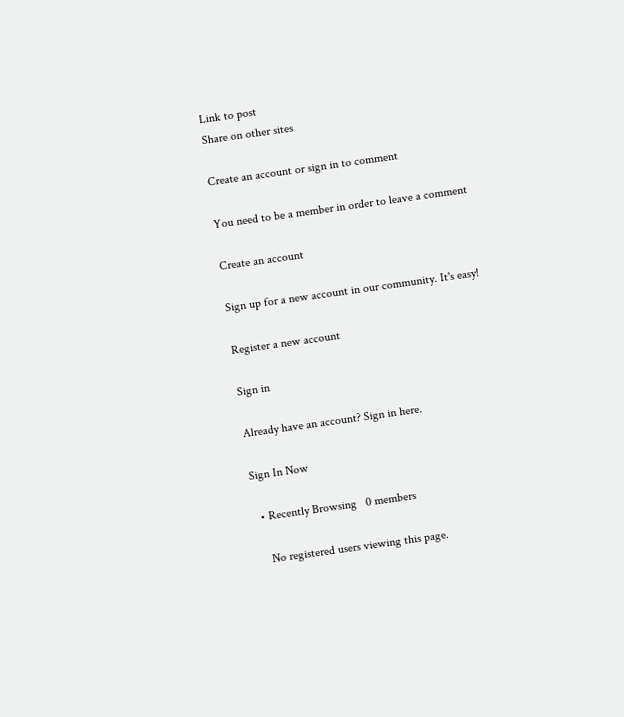Link to post
Share on other sites

Create an account or sign in to comment

You need to be a member in order to leave a comment

Create an account

Sign up for a new account in our community. It's easy!

Register a new account

Sign in

Already have an account? Sign in here.

Sign In Now

  • Recently Browsing   0 members

    No registered users viewing this page.